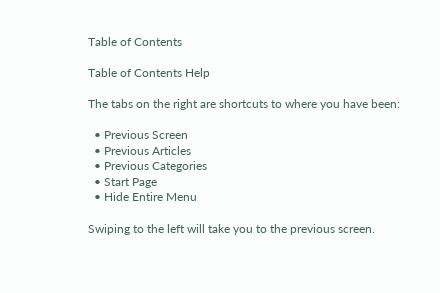Table of Contents

Table of Contents Help

The tabs on the right are shortcuts to where you have been:

  • Previous Screen
  • Previous Articles
  • Previous Categories
  • Start Page
  • Hide Entire Menu

Swiping to the left will take you to the previous screen.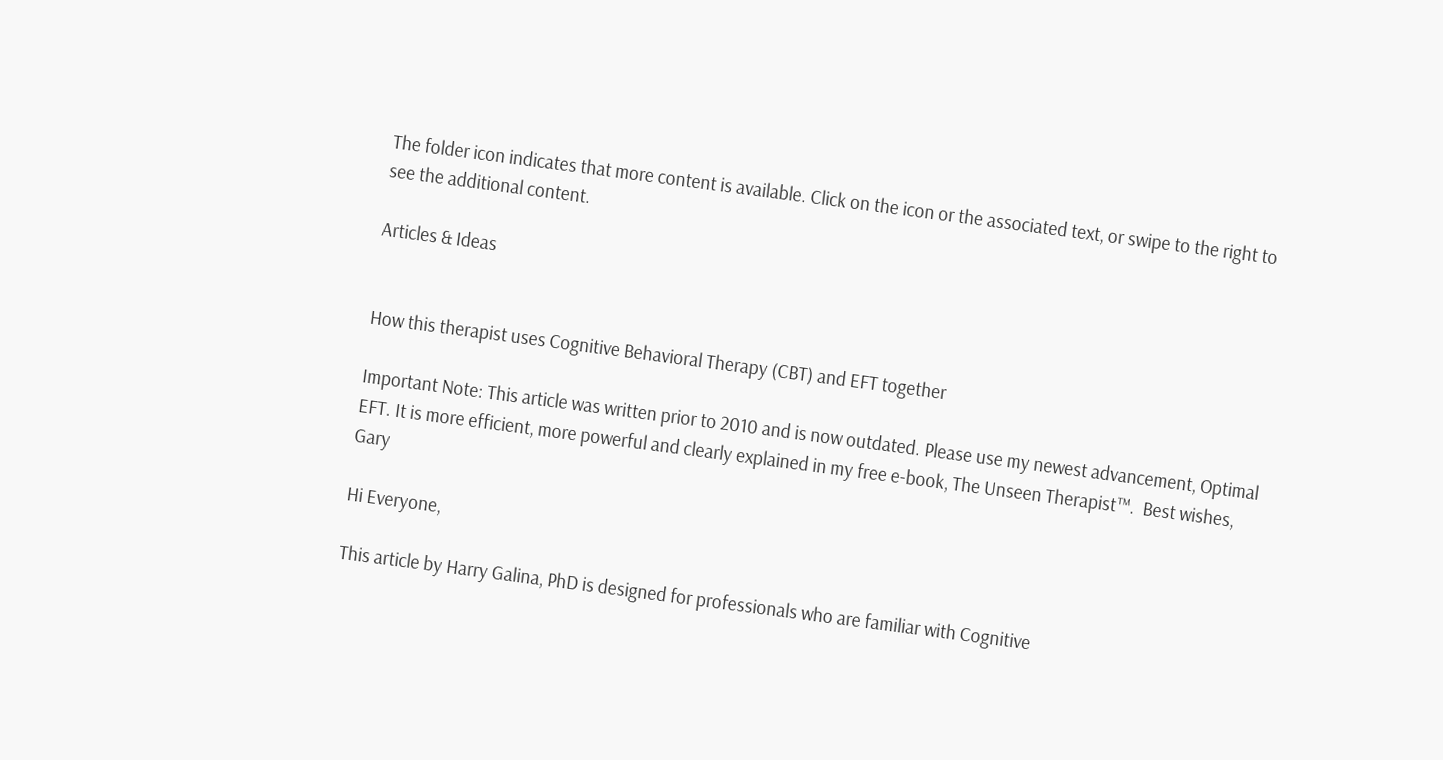The folder icon indicates that more content is available. Click on the icon or the associated text, or swipe to the right to see the additional content.

Articles & Ideas


How this therapist uses Cognitive Behavioral Therapy (CBT) and EFT together

Important Note: This article was written prior to 2010 and is now outdated. Please use my newest advancement, Optimal EFT. It is more efficient, more powerful and clearly explained in my free e-book, The Unseen Therapist™.  Best wishes, Gary

Hi Everyone,

This article by Harry Galina, PhD is designed for professionals who are familiar with Cognitive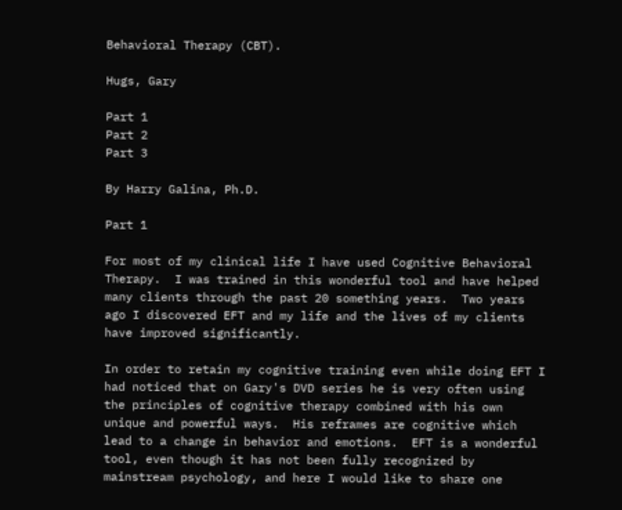Behavioral Therapy (CBT).

Hugs, Gary

Part 1
Part 2
Part 3

By Harry Galina, Ph.D.

Part 1

For most of my clinical life I have used Cognitive Behavioral Therapy.  I was trained in this wonderful tool and have helped many clients through the past 20 something years.  Two years ago I discovered EFT and my life and the lives of my clients have improved significantly.

In order to retain my cognitive training even while doing EFT I had noticed that on Gary's DVD series he is very often using the principles of cognitive therapy combined with his own unique and powerful ways.  His reframes are cognitive which lead to a change in behavior and emotions.  EFT is a wonderful tool, even though it has not been fully recognized by mainstream psychology, and here I would like to share one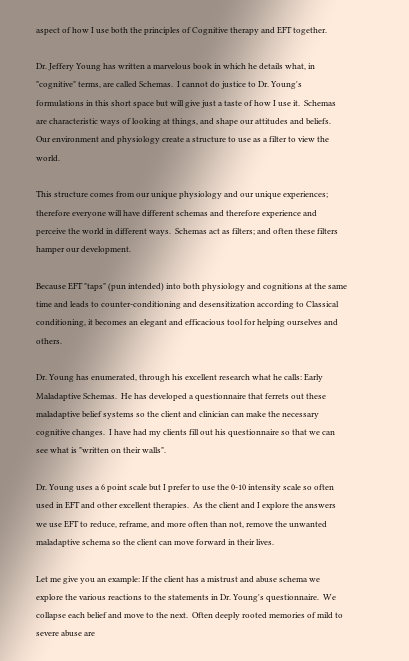aspect of how I use both the principles of Cognitive therapy and EFT together.

Dr. Jeffery Young has written a marvelous book in which he details what, in "cognitive" terms, are called Schemas.  I cannot do justice to Dr. Young's formulations in this short space but will give just a taste of how I use it.  Schemas are characteristic ways of looking at things, and shape our attitudes and beliefs.  Our environment and physiology create a structure to use as a filter to view the world.

This structure comes from our unique physiology and our unique experiences; therefore everyone will have different schemas and therefore experience and perceive the world in different ways.  Schemas act as filters; and often these filters hamper our development.

Because EFT "taps" (pun intended) into both physiology and cognitions at the same time and leads to counter-conditioning and desensitization according to Classical conditioning, it becomes an elegant and efficacious tool for helping ourselves and others.

Dr. Young has enumerated, through his excellent research what he calls: Early Maladaptive Schemas.  He has developed a questionnaire that ferrets out these maladaptive belief systems so the client and clinician can make the necessary cognitive changes.  I have had my clients fill out his questionnaire so that we can see what is "written on their walls".

Dr. Young uses a 6 point scale but I prefer to use the 0-10 intensity scale so often used in EFT and other excellent therapies.  As the client and I explore the answers we use EFT to reduce, reframe, and more often than not, remove the unwanted maladaptive schema so the client can move forward in their lives.

Let me give you an example: If the client has a mistrust and abuse schema we explore the various reactions to the statements in Dr. Young's questionnaire.  We collapse each belief and move to the next.  Often deeply rooted memories of mild to severe abuse are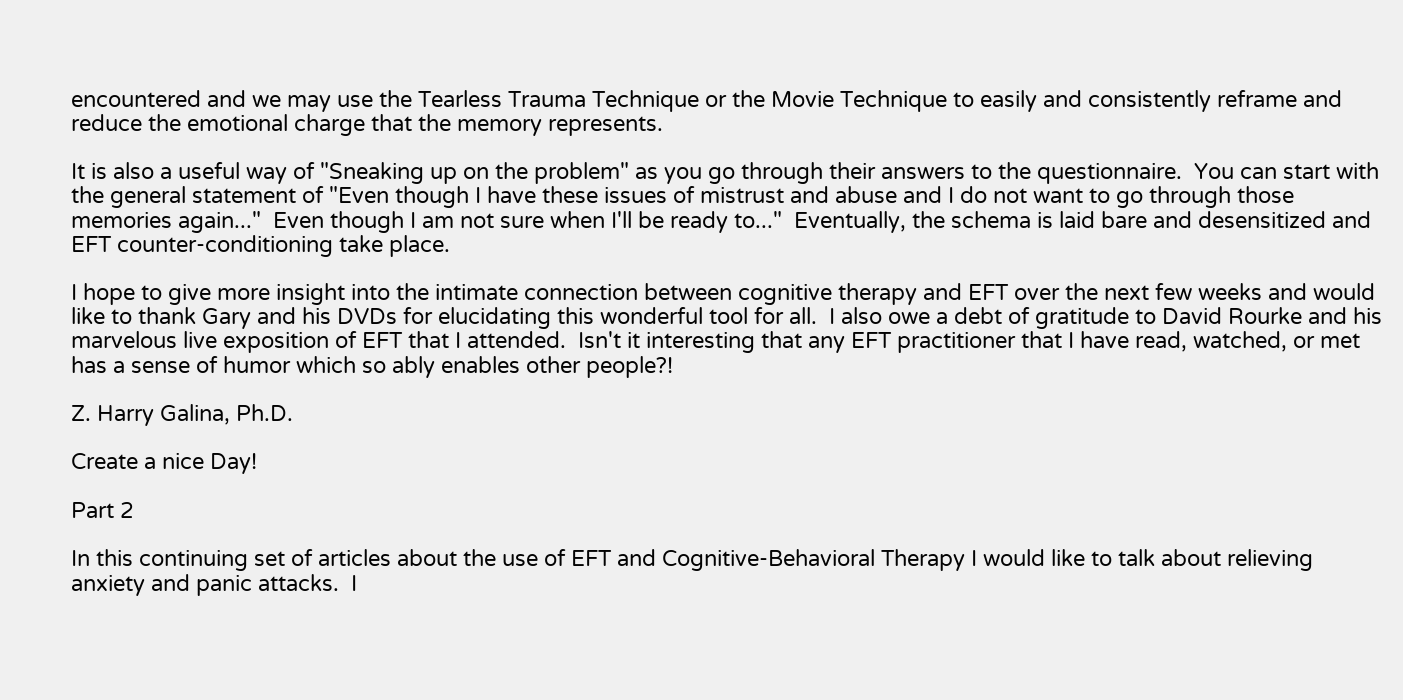encountered and we may use the Tearless Trauma Technique or the Movie Technique to easily and consistently reframe and reduce the emotional charge that the memory represents.

It is also a useful way of "Sneaking up on the problem" as you go through their answers to the questionnaire.  You can start with the general statement of "Even though I have these issues of mistrust and abuse and I do not want to go through those memories again..."  Even though I am not sure when I'll be ready to..."  Eventually, the schema is laid bare and desensitized and EFT counter-conditioning take place.

I hope to give more insight into the intimate connection between cognitive therapy and EFT over the next few weeks and would like to thank Gary and his DVDs for elucidating this wonderful tool for all.  I also owe a debt of gratitude to David Rourke and his marvelous live exposition of EFT that I attended.  Isn't it interesting that any EFT practitioner that I have read, watched, or met has a sense of humor which so ably enables other people?!

Z. Harry Galina, Ph.D.

Create a nice Day!

Part 2

In this continuing set of articles about the use of EFT and Cognitive-Behavioral Therapy I would like to talk about relieving anxiety and panic attacks.  I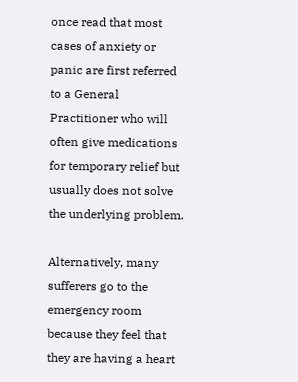once read that most cases of anxiety or panic are first referred to a General Practitioner who will often give medications for temporary relief but usually does not solve the underlying problem.

Alternatively, many sufferers go to the emergency room because they feel that they are having a heart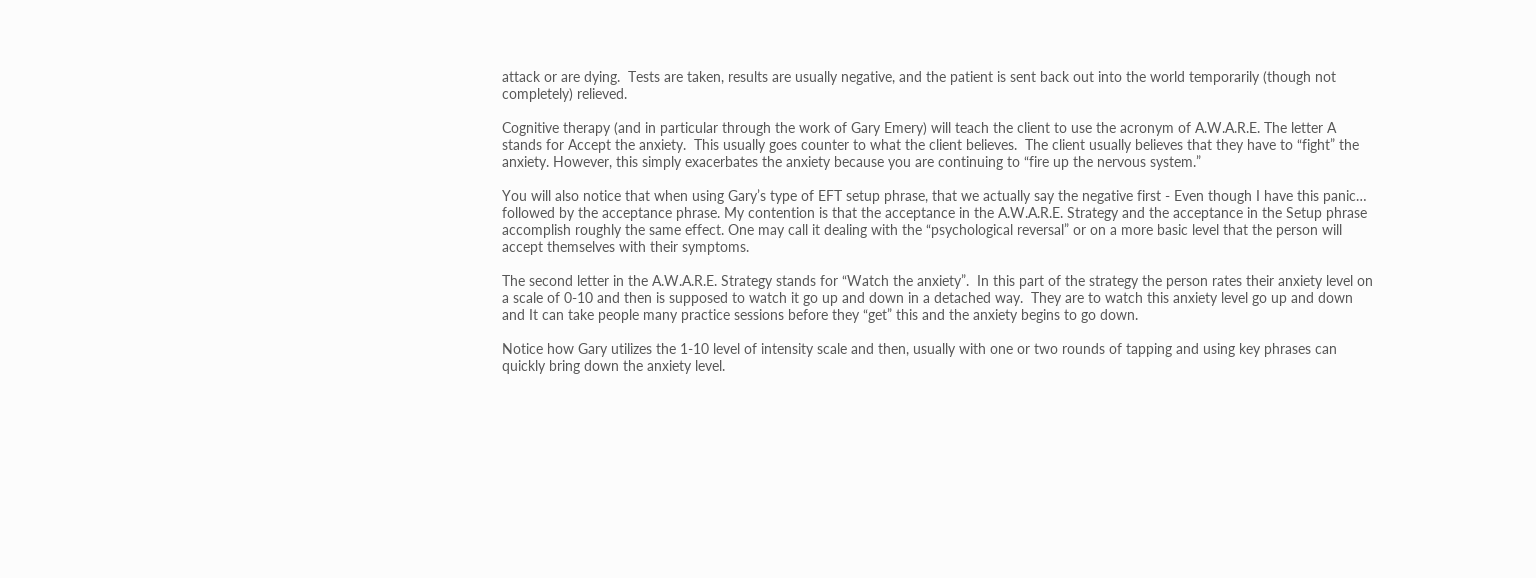attack or are dying.  Tests are taken, results are usually negative, and the patient is sent back out into the world temporarily (though not completely) relieved.

Cognitive therapy (and in particular through the work of Gary Emery) will teach the client to use the acronym of A.W.A.R.E. The letter A stands for Accept the anxiety.  This usually goes counter to what the client believes.  The client usually believes that they have to “fight” the anxiety. However, this simply exacerbates the anxiety because you are continuing to “fire up the nervous system.”

You will also notice that when using Gary’s type of EFT setup phrase, that we actually say the negative first - Even though I have this panic… followed by the acceptance phrase. My contention is that the acceptance in the A.W.A.R.E. Strategy and the acceptance in the Setup phrase accomplish roughly the same effect. One may call it dealing with the “psychological reversal” or on a more basic level that the person will accept themselves with their symptoms.

The second letter in the A.W.A.R.E. Strategy stands for “Watch the anxiety”.  In this part of the strategy the person rates their anxiety level on a scale of 0-10 and then is supposed to watch it go up and down in a detached way.  They are to watch this anxiety level go up and down and It can take people many practice sessions before they “get” this and the anxiety begins to go down.

Notice how Gary utilizes the 1-10 level of intensity scale and then, usually with one or two rounds of tapping and using key phrases can quickly bring down the anxiety level.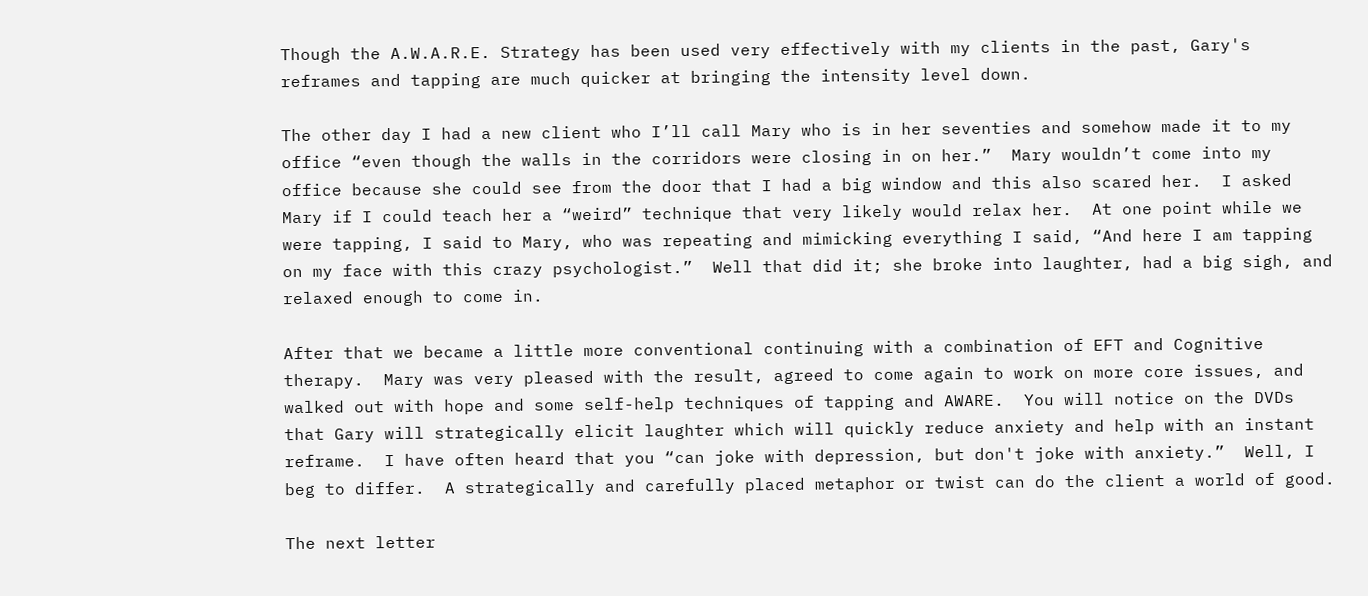Though the A.W.A.R.E. Strategy has been used very effectively with my clients in the past, Gary's reframes and tapping are much quicker at bringing the intensity level down.

The other day I had a new client who I’ll call Mary who is in her seventies and somehow made it to my office “even though the walls in the corridors were closing in on her.”  Mary wouldn’t come into my office because she could see from the door that I had a big window and this also scared her.  I asked Mary if I could teach her a “weird” technique that very likely would relax her.  At one point while we were tapping, I said to Mary, who was repeating and mimicking everything I said, “And here I am tapping on my face with this crazy psychologist.”  Well that did it; she broke into laughter, had a big sigh, and relaxed enough to come in.

After that we became a little more conventional continuing with a combination of EFT and Cognitive therapy.  Mary was very pleased with the result, agreed to come again to work on more core issues, and walked out with hope and some self-help techniques of tapping and AWARE.  You will notice on the DVDs that Gary will strategically elicit laughter which will quickly reduce anxiety and help with an instant reframe.  I have often heard that you “can joke with depression, but don't joke with anxiety.”  Well, I beg to differ.  A strategically and carefully placed metaphor or twist can do the client a world of good.

The next letter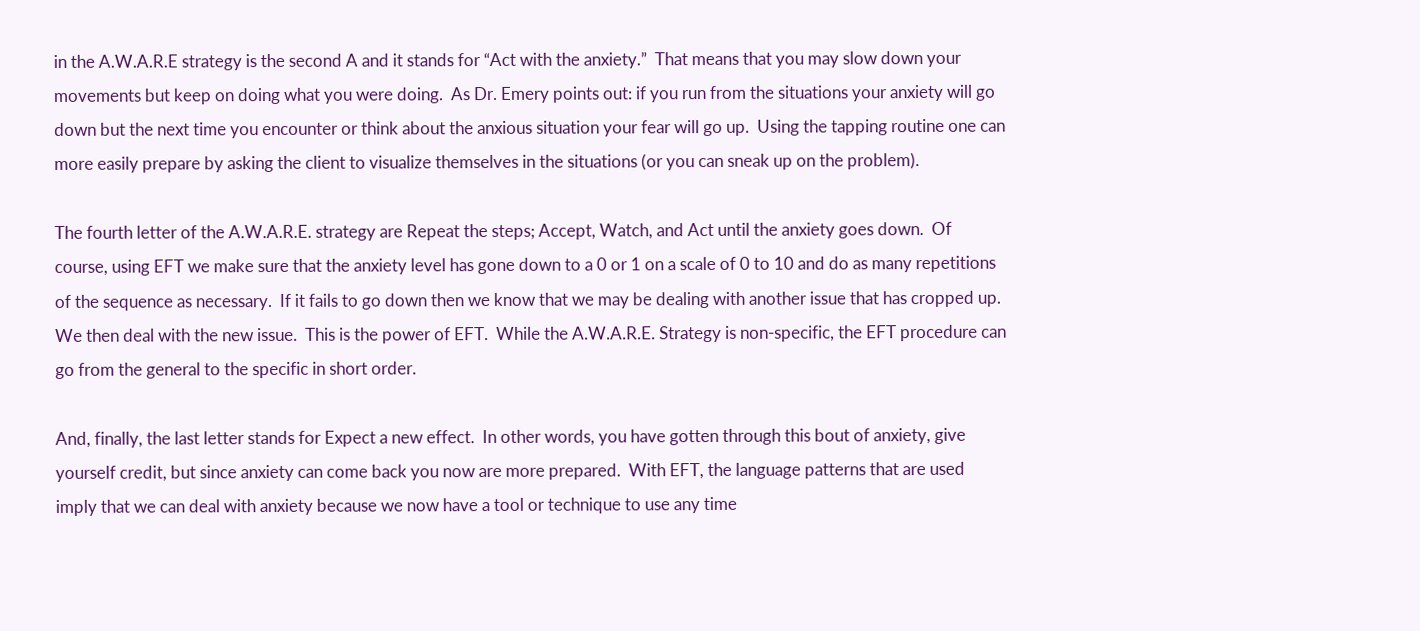in the A.W.A.R.E strategy is the second A and it stands for “Act with the anxiety.”  That means that you may slow down your movements but keep on doing what you were doing.  As Dr. Emery points out: if you run from the situations your anxiety will go down but the next time you encounter or think about the anxious situation your fear will go up.  Using the tapping routine one can more easily prepare by asking the client to visualize themselves in the situations (or you can sneak up on the problem).

The fourth letter of the A.W.A.R.E. strategy are Repeat the steps; Accept, Watch, and Act until the anxiety goes down.  Of course, using EFT we make sure that the anxiety level has gone down to a 0 or 1 on a scale of 0 to 10 and do as many repetitions of the sequence as necessary.  If it fails to go down then we know that we may be dealing with another issue that has cropped up.  We then deal with the new issue.  This is the power of EFT.  While the A.W.A.R.E. Strategy is non-specific, the EFT procedure can go from the general to the specific in short order.

And, finally, the last letter stands for Expect a new effect.  In other words, you have gotten through this bout of anxiety, give yourself credit, but since anxiety can come back you now are more prepared.  With EFT, the language patterns that are used imply that we can deal with anxiety because we now have a tool or technique to use any time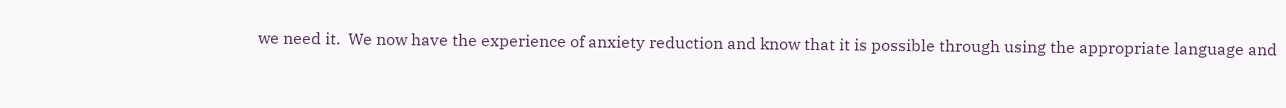we need it.  We now have the experience of anxiety reduction and know that it is possible through using the appropriate language and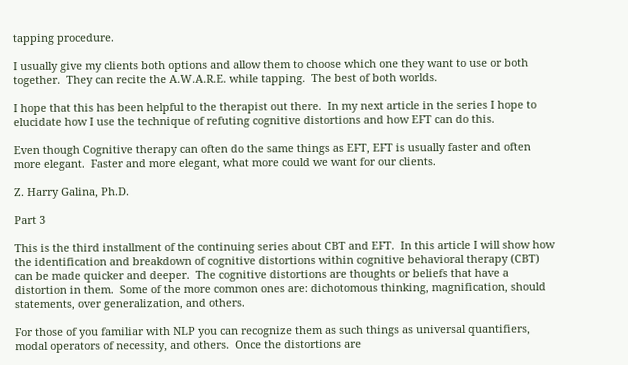tapping procedure.

I usually give my clients both options and allow them to choose which one they want to use or both together.  They can recite the A.W.A.R.E. while tapping.  The best of both worlds.

I hope that this has been helpful to the therapist out there.  In my next article in the series I hope to elucidate how I use the technique of refuting cognitive distortions and how EFT can do this.

Even though Cognitive therapy can often do the same things as EFT, EFT is usually faster and often more elegant.  Faster and more elegant, what more could we want for our clients.

Z. Harry Galina, Ph.D.

Part 3

This is the third installment of the continuing series about CBT and EFT.  In this article I will show how the identification and breakdown of cognitive distortions within cognitive behavioral therapy (CBT) can be made quicker and deeper.  The cognitive distortions are thoughts or beliefs that have a distortion in them.  Some of the more common ones are: dichotomous thinking, magnification, should statements, over generalization, and others.

For those of you familiar with NLP you can recognize them as such things as universal quantifiers, modal operators of necessity, and others.  Once the distortions are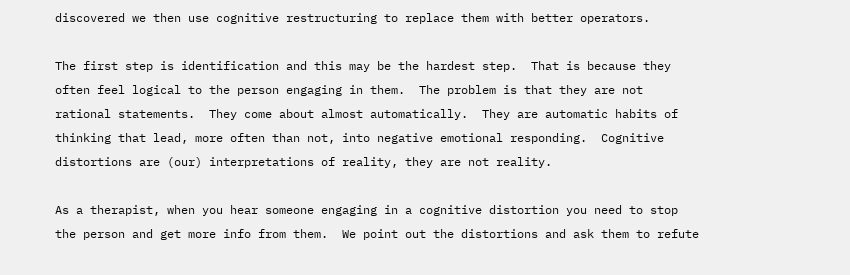discovered we then use cognitive restructuring to replace them with better operators.

The first step is identification and this may be the hardest step.  That is because they often feel logical to the person engaging in them.  The problem is that they are not rational statements.  They come about almost automatically.  They are automatic habits of thinking that lead, more often than not, into negative emotional responding.  Cognitive distortions are (our) interpretations of reality, they are not reality.

As a therapist, when you hear someone engaging in a cognitive distortion you need to stop the person and get more info from them.  We point out the distortions and ask them to refute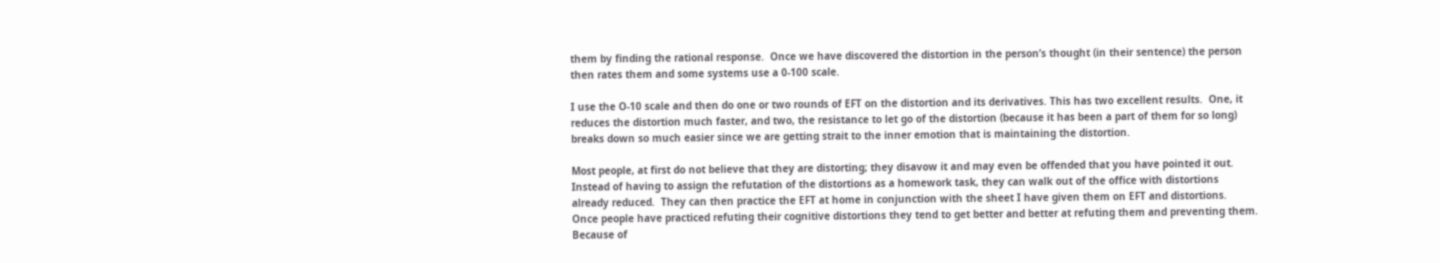them by finding the rational response.  Once we have discovered the distortion in the person’s thought (in their sentence) the person then rates them and some systems use a 0-100 scale.

I use the O-10 scale and then do one or two rounds of EFT on the distortion and its derivatives. This has two excellent results.  One, it reduces the distortion much faster, and two, the resistance to let go of the distortion (because it has been a part of them for so long) breaks down so much easier since we are getting strait to the inner emotion that is maintaining the distortion.

Most people, at first do not believe that they are distorting; they disavow it and may even be offended that you have pointed it out.  Instead of having to assign the refutation of the distortions as a homework task, they can walk out of the office with distortions already reduced.  They can then practice the EFT at home in conjunction with the sheet I have given them on EFT and distortions.  Once people have practiced refuting their cognitive distortions they tend to get better and better at refuting them and preventing them.  Because of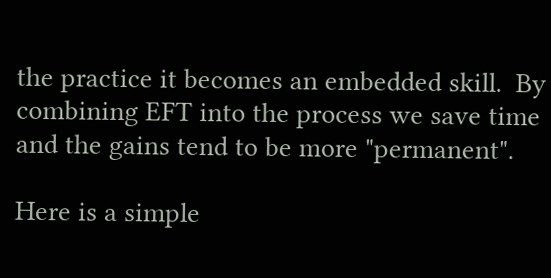the practice it becomes an embedded skill.  By combining EFT into the process we save time and the gains tend to be more "permanent".

Here is a simple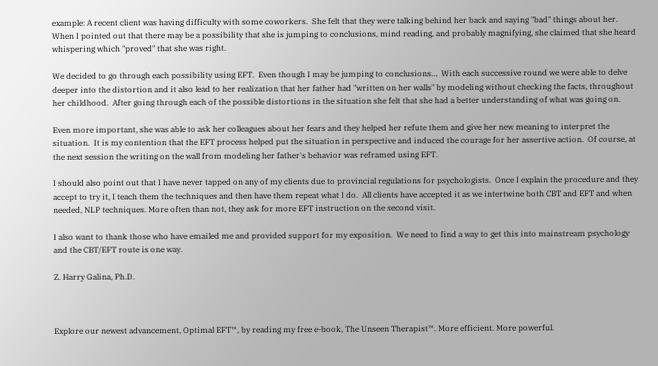example: A recent client was having difficulty with some coworkers.  She felt that they were talking behind her back and saying "bad" things about her.  When I pointed out that there may be a possibility that she is jumping to conclusions, mind reading, and probably magnifying, she claimed that she heard whispering which "proved" that she was right.

We decided to go through each possibility using EFT.  Even though I may be jumping to conclusions…  With each successive round we were able to delve deeper into the distortion and it also lead to her realization that her father had "written on her walls" by modeling without checking the facts, throughout her childhood.  After going through each of the possible distortions in the situation she felt that she had a better understanding of what was going on.

Even more important, she was able to ask her colleagues about her fears and they helped her refute them and give her new meaning to interpret the situation.  It is my contention that the EFT process helped put the situation in perspective and induced the courage for her assertive action.  Of course, at the next session the writing on the wall from modeling her father's behavior was reframed using EFT.

I should also point out that I have never tapped on any of my clients due to provincial regulations for psychologists.  Once I explain the procedure and they accept to try it, I teach them the techniques and then have them repeat what I do.  All clients have accepted it as we intertwine both CBT and EFT and when needed, NLP techniques. More often than not, they ask for more EFT instruction on the second visit.

I also want to thank those who have emailed me and provided support for my exposition.  We need to find a way to get this into mainstream psychology and the CBT/EFT route is one way.

Z. Harry Galina, Ph.D.



Explore our newest advancement, Optimal EFT™, by reading my free e-book, The Unseen Therapist™. More efficient. More powerful.